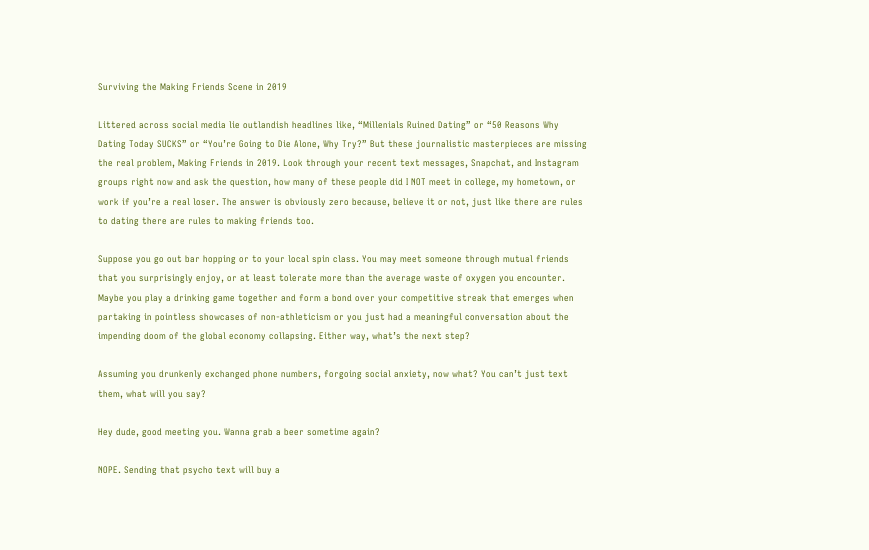Surviving the Making Friends Scene in 2019

Littered across social media lie outlandish headlines like, “Millenials Ruined Dating” or “50 Reasons Why Dating Today SUCKS” or “You’re Going to Die Alone, Why Try?” But these journalistic masterpieces are missing the real problem, Making Friends in 2019. Look through your recent text messages, Snapchat, and Instagram groups right now and ask the question, how many of these people did I NOT meet in college, my hometown, or work if you’re a real loser. The answer is obviously zero because, believe it or not, just like there are rules to dating there are rules to making friends too.

Suppose you go out bar hopping or to your local spin class. You may meet someone through mutual friends that you surprisingly enjoy, or at least tolerate more than the average waste of oxygen you encounter. Maybe you play a drinking game together and form a bond over your competitive streak that emerges when partaking in pointless showcases of non-athleticism or you just had a meaningful conversation about the impending doom of the global economy collapsing. Either way, what’s the next step?

Assuming you drunkenly exchanged phone numbers, forgoing social anxiety, now what? You can’t just text them, what will you say?

Hey dude, good meeting you. Wanna grab a beer sometime again?

NOPE. Sending that psycho text will buy a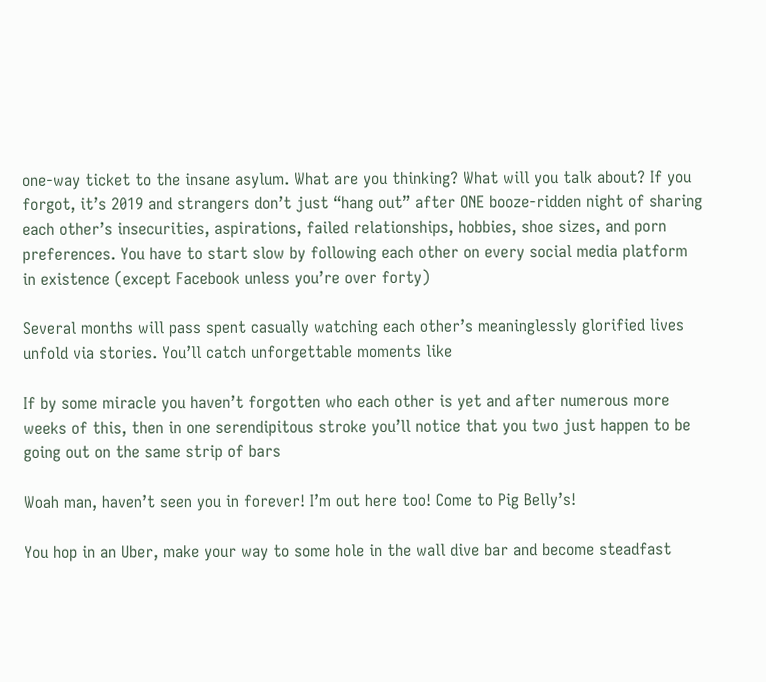one-way ticket to the insane asylum. What are you thinking? What will you talk about? If you forgot, it’s 2019 and strangers don’t just “hang out” after ONE booze-ridden night of sharing each other’s insecurities, aspirations, failed relationships, hobbies, shoe sizes, and porn preferences. You have to start slow by following each other on every social media platform in existence (except Facebook unless you’re over forty)

Several months will pass spent casually watching each other’s meaninglessly glorified lives unfold via stories. You’ll catch unforgettable moments like

If by some miracle you haven’t forgotten who each other is yet and after numerous more weeks of this, then in one serendipitous stroke you’ll notice that you two just happen to be going out on the same strip of bars

Woah man, haven’t seen you in forever! I’m out here too! Come to Pig Belly’s!

You hop in an Uber, make your way to some hole in the wall dive bar and become steadfast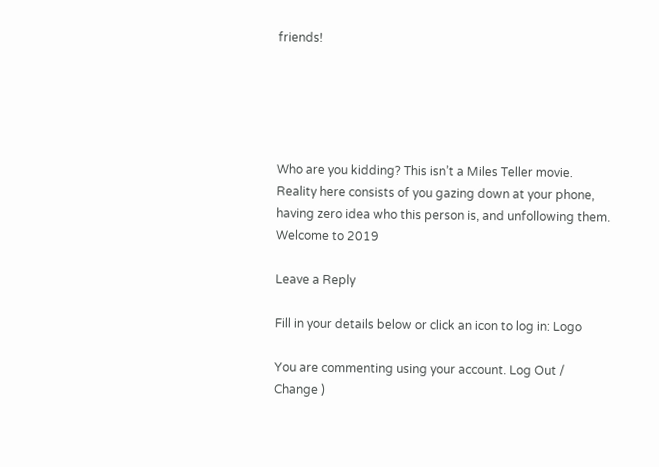friends!





Who are you kidding? This isn’t a Miles Teller movie. Reality here consists of you gazing down at your phone, having zero idea who this person is, and unfollowing them. Welcome to 2019

Leave a Reply

Fill in your details below or click an icon to log in: Logo

You are commenting using your account. Log Out /  Change )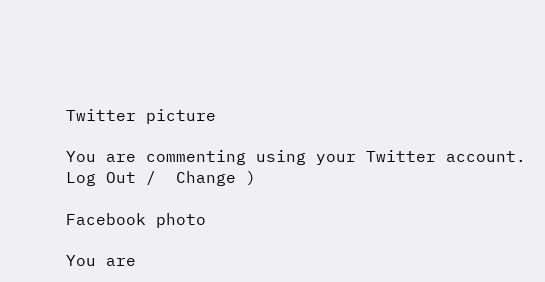Twitter picture

You are commenting using your Twitter account. Log Out /  Change )

Facebook photo

You are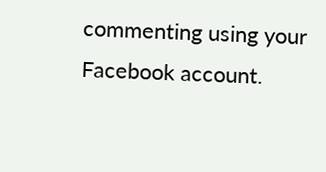commenting using your Facebook account.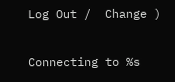Log Out /  Change )

Connecting to %s